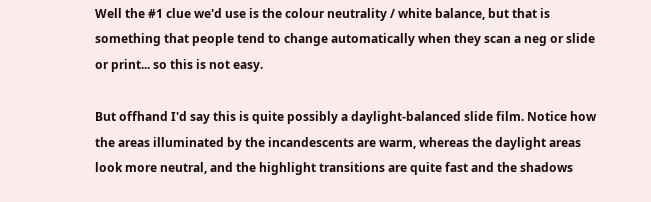Well the #1 clue we'd use is the colour neutrality / white balance, but that is something that people tend to change automatically when they scan a neg or slide or print... so this is not easy.

But offhand I'd say this is quite possibly a daylight-balanced slide film. Notice how the areas illuminated by the incandescents are warm, whereas the daylight areas look more neutral, and the highlight transitions are quite fast and the shadows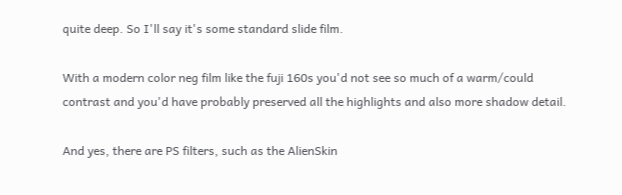quite deep. So I'll say it's some standard slide film.

With a modern color neg film like the fuji 160s you'd not see so much of a warm/could contrast and you'd have probably preserved all the highlights and also more shadow detail.

And yes, there are PS filters, such as the AlienSkin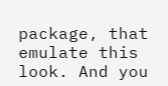package, that emulate this look. And you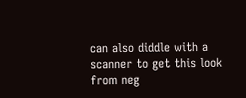can also diddle with a scanner to get this look from neg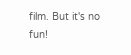film. But it's no fun!